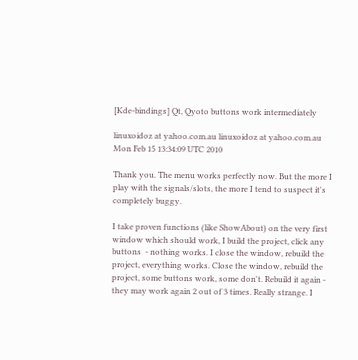[Kde-bindings] Qt, Qyoto buttons work intermediately

linuxoidoz at yahoo.com.au linuxoidoz at yahoo.com.au
Mon Feb 15 13:34:09 UTC 2010

Thank you. The menu works perfectly now. But the more I play with the signals/slots, the more I tend to suspect it's completely buggy.

I take proven functions (like ShowAbout) on the very first window which should work, I build the project, click any buttons  - nothing works. I close the window, rebuild the project, everything works. Close the window, rebuild the project, some buttons work, some don't. Rebuild it again - they may work again 2 out of 3 times. Really strange. I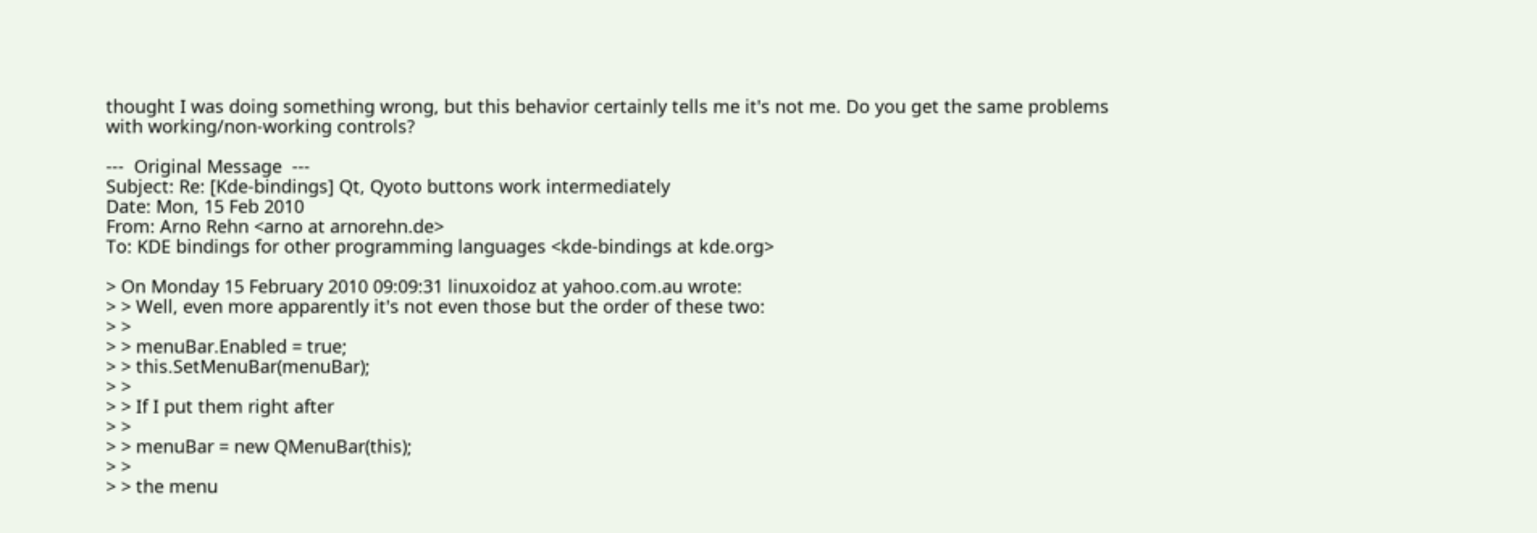thought I was doing something wrong, but this behavior certainly tells me it's not me. Do you get the same problems with working/non-working controls?

---  Original Message  ---
Subject: Re: [Kde-bindings] Qt, Qyoto buttons work intermediately
Date: Mon, 15 Feb 2010
From: Arno Rehn <arno at arnorehn.de>
To: KDE bindings for other programming languages <kde-bindings at kde.org>

> On Monday 15 February 2010 09:09:31 linuxoidoz at yahoo.com.au wrote:
> > Well, even more apparently it's not even those but the order of these two:
> >
> > menuBar.Enabled = true;
> > this.SetMenuBar(menuBar);
> >
> > If I put them right after
> >
> > menuBar = new QMenuBar(this);
> >
> > the menu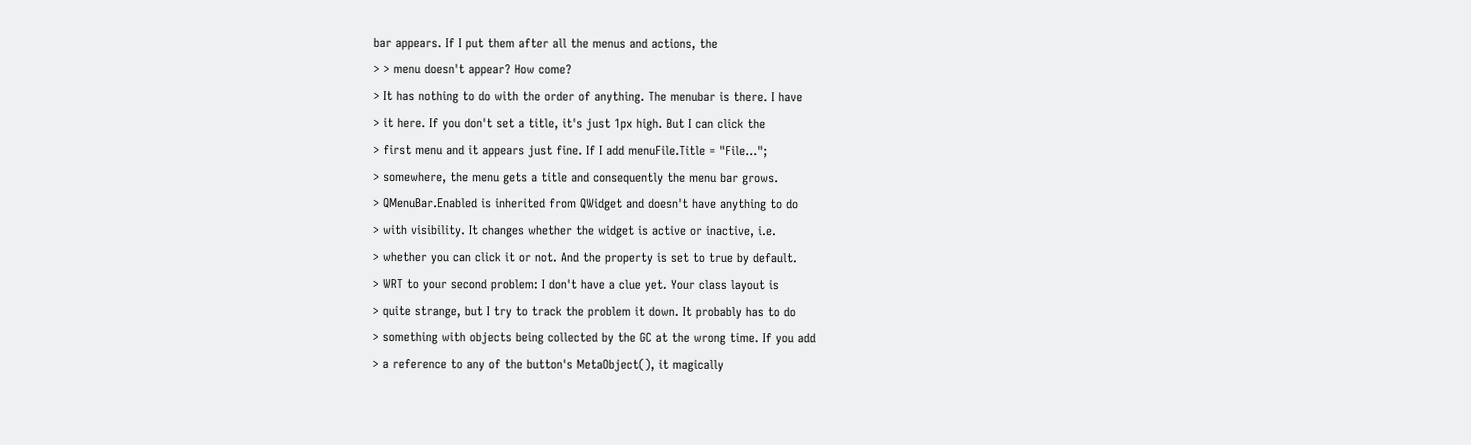bar appears. If I put them after all the menus and actions, the
> > menu doesn't appear? How come?
> It has nothing to do with the order of anything. The menubar is there. I have
> it here. If you don't set a title, it's just 1px high. But I can click the
> first menu and it appears just fine. If I add menuFile.Title = "File...";
> somewhere, the menu gets a title and consequently the menu bar grows.
> QMenuBar.Enabled is inherited from QWidget and doesn't have anything to do
> with visibility. It changes whether the widget is active or inactive, i.e.
> whether you can click it or not. And the property is set to true by default.
> WRT to your second problem: I don't have a clue yet. Your class layout is
> quite strange, but I try to track the problem it down. It probably has to do
> something with objects being collected by the GC at the wrong time. If you add
> a reference to any of the button's MetaObject(), it magically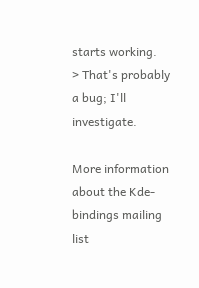starts working.
> That's probably a bug; I'll investigate.

More information about the Kde-bindings mailing list